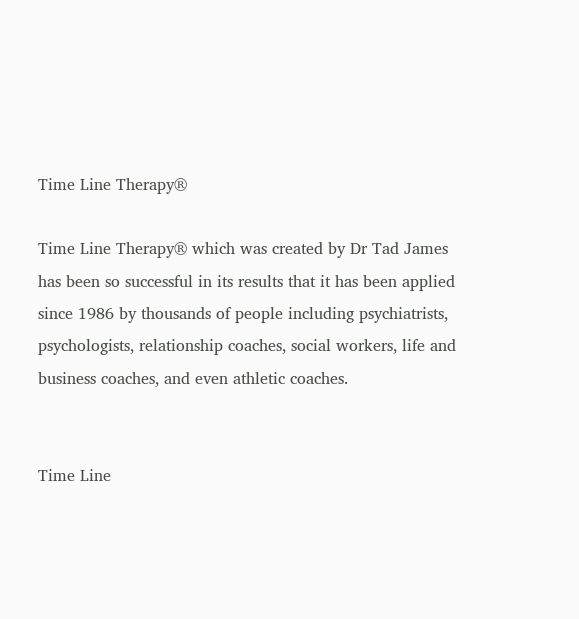Time Line Therapy®

Time Line Therapy® which was created by Dr Tad James has been so successful in its results that it has been applied since 1986 by thousands of people including psychiatrists, psychologists, relationship coaches, social workers, life and business coaches, and even athletic coaches.


Time Line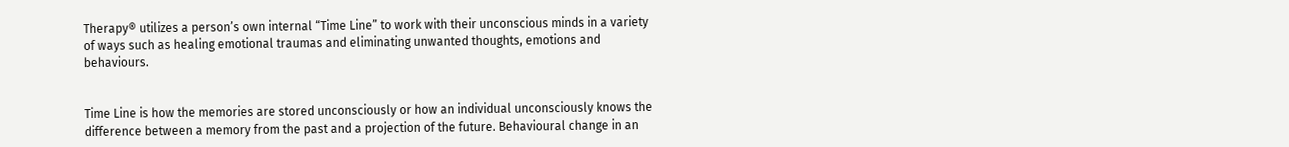Therapy® utilizes a person’s own internal “Time Line” to work with their unconscious minds in a variety of ways such as healing emotional traumas and eliminating unwanted thoughts, emotions and behaviours.


Time Line is how the memories are stored unconsciously or how an individual unconsciously knows the difference between a memory from the past and a projection of the future. Behavioural change in an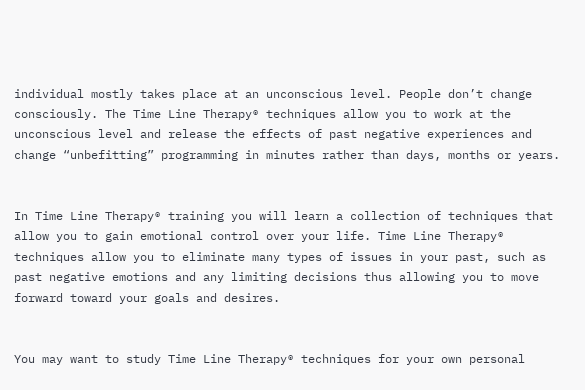individual mostly takes place at an unconscious level. People don’t change consciously. The Time Line Therapy® techniques allow you to work at the unconscious level and release the effects of past negative experiences and change “unbefitting” programming in minutes rather than days, months or years.


In Time Line Therapy® training you will learn a collection of techniques that allow you to gain emotional control over your life. Time Line Therapy® techniques allow you to eliminate many types of issues in your past, such as past negative emotions and any limiting decisions thus allowing you to move forward toward your goals and desires.


You may want to study Time Line Therapy® techniques for your own personal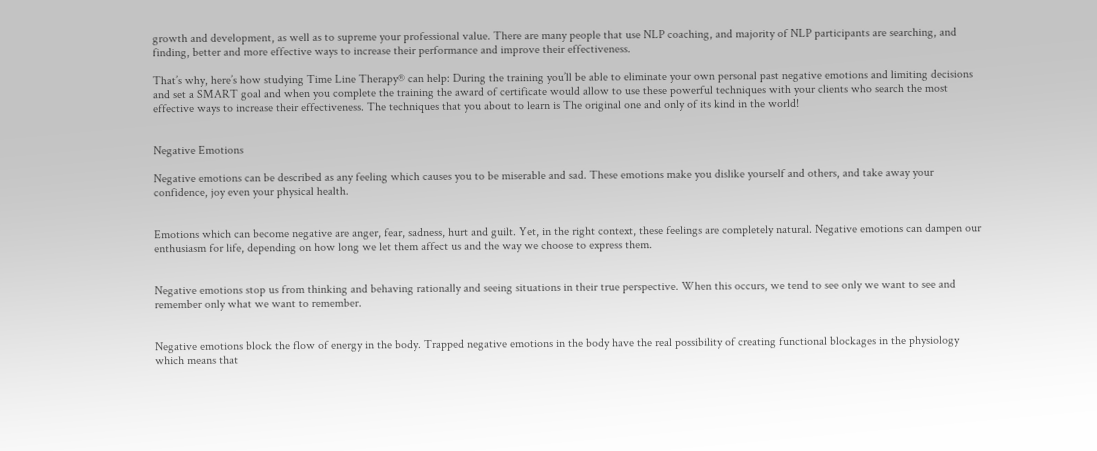growth and development, as well as to supreme your professional value. There are many people that use NLP coaching, and majority of NLP participants are searching, and finding, better and more effective ways to increase their performance and improve their effectiveness.

That’s why, here’s how studying Time Line Therapy® can help: During the training you’ll be able to eliminate your own personal past negative emotions and limiting decisions and set a SMART goal and when you complete the training the award of certificate would allow to use these powerful techniques with your clients who search the most effective ways to increase their effectiveness. The techniques that you about to learn is The original one and only of its kind in the world!


Negative Emotions

Negative emotions can be described as any feeling which causes you to be miserable and sad. These emotions make you dislike yourself and others, and take away your confidence, joy even your physical health.


Emotions which can become negative are anger, fear, sadness, hurt and guilt. Yet, in the right context, these feelings are completely natural. Negative emotions can dampen our enthusiasm for life, depending on how long we let them affect us and the way we choose to express them.


Negative emotions stop us from thinking and behaving rationally and seeing situations in their true perspective. When this occurs, we tend to see only we want to see and remember only what we want to remember.


Negative emotions block the flow of energy in the body. Trapped negative emotions in the body have the real possibility of creating functional blockages in the physiology which means that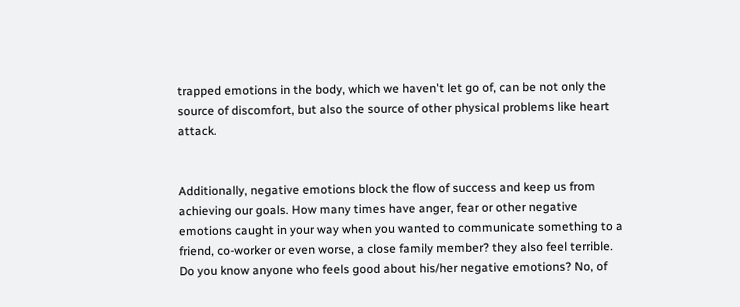trapped emotions in the body, which we haven't let go of, can be not only the source of discomfort, but also the source of other physical problems like heart attack.


Additionally, negative emotions block the flow of success and keep us from achieving our goals. How many times have anger, fear or other negative emotions caught in your way when you wanted to communicate something to a friend, co-worker or even worse, a close family member? they also feel terrible. Do you know anyone who feels good about his/her negative emotions? No, of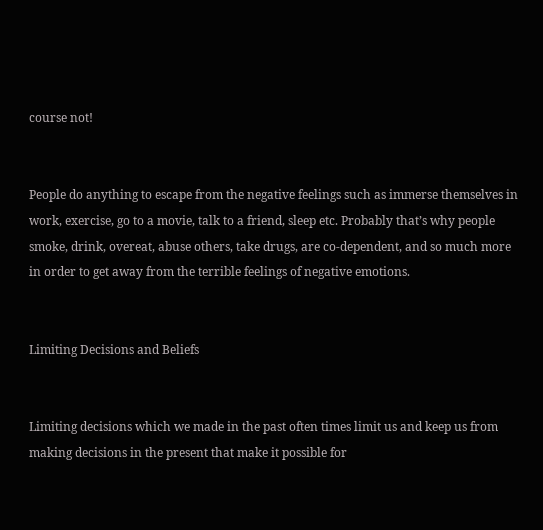course not!


People do anything to escape from the negative feelings such as immerse themselves in work, exercise, go to a movie, talk to a friend, sleep etc. Probably that’s why people smoke, drink, overeat, abuse others, take drugs, are co-dependent, and so much more in order to get away from the terrible feelings of negative emotions.


Limiting Decisions and Beliefs


Limiting decisions which we made in the past often times limit us and keep us from making decisions in the present that make it possible for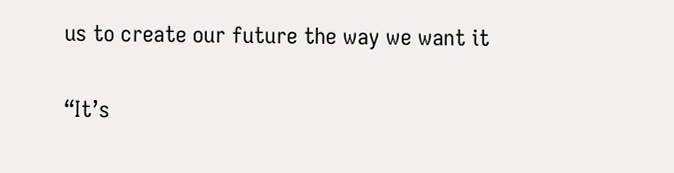us to create our future the way we want it

“It’s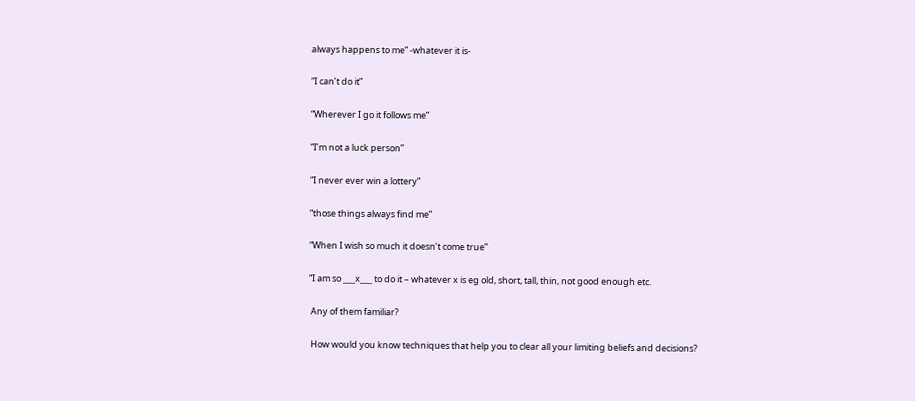always happens to me” -whatever it is-

“I can’t do it”

“Wherever I go it follows me”

“I’m not a luck person”

“I never ever win a lottery”

“those things always find me”

“When I wish so much it doesn’t come true”

“I am so ___x___ to do it – whatever x is eg old, short, tall, thin, not good enough etc.

 Any of them familiar?

 How would you know techniques that help you to clear all your limiting beliefs and decisions?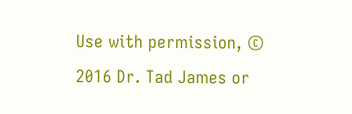Use with permission, © 2016 Dr. Tad James or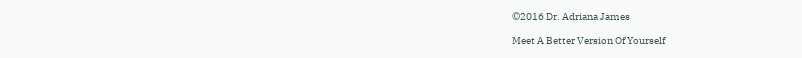©2016 Dr. Adriana James

Meet A Better Version Of Yourself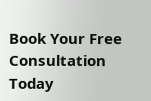Book Your Free Consultation Today